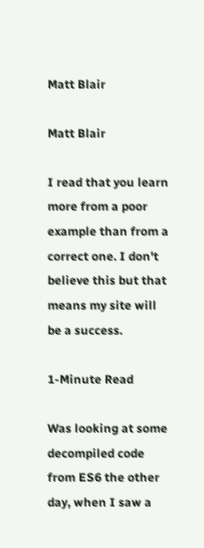Matt Blair

Matt Blair

I read that you learn more from a poor example than from a correct one. I don't believe this but that means my site will be a success.

1-Minute Read

Was looking at some decompiled code from ES6 the other day, when I saw a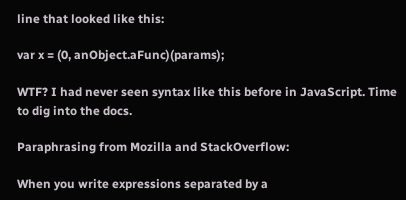line that looked like this:

var x = (0, anObject.aFunc)(params);

WTF? I had never seen syntax like this before in JavaScript. Time to dig into the docs.

Paraphrasing from Mozilla and StackOverflow:

When you write expressions separated by a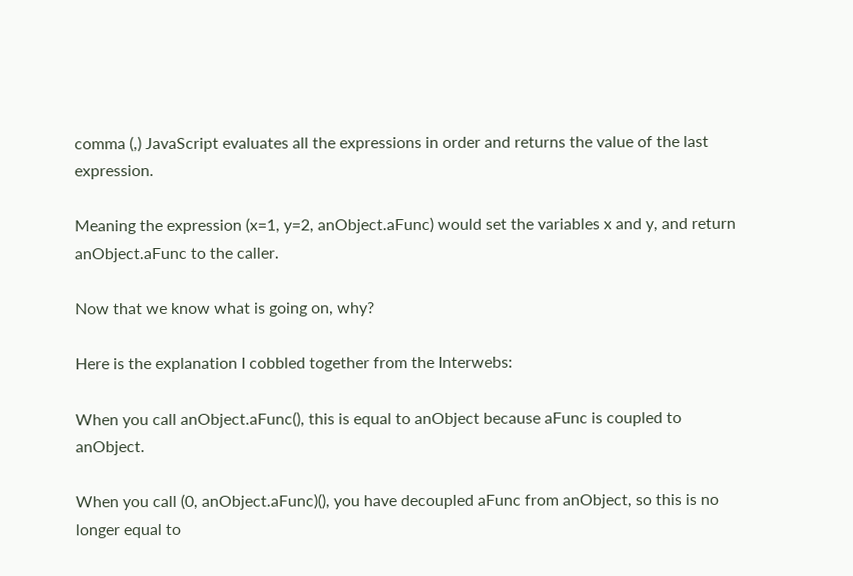comma (,) JavaScript evaluates all the expressions in order and returns the value of the last expression.

Meaning the expression (x=1, y=2, anObject.aFunc) would set the variables x and y, and return anObject.aFunc to the caller.

Now that we know what is going on, why?

Here is the explanation I cobbled together from the Interwebs:

When you call anObject.aFunc(), this is equal to anObject because aFunc is coupled to anObject.

When you call (0, anObject.aFunc)(), you have decoupled aFunc from anObject, so this is no longer equal to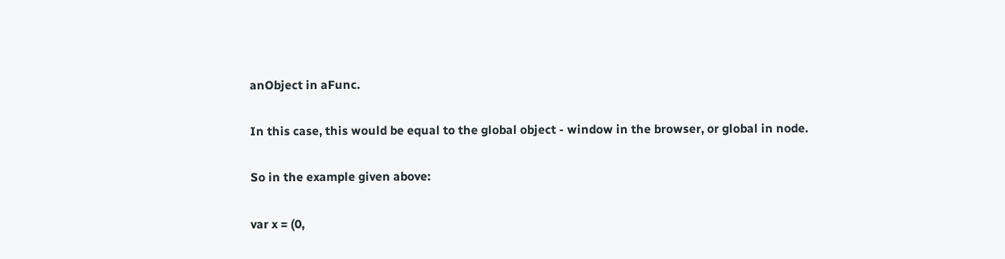anObject in aFunc.

In this case, this would be equal to the global object - window in the browser, or global in node.

So in the example given above:

var x = (0,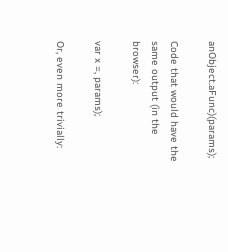anObject.aFunc)(params);

Code that would have the same output (in the browser):

var x =, params);

Or, even more trivially: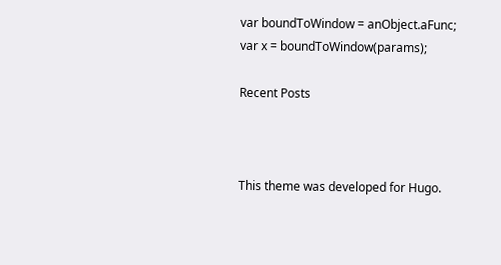var boundToWindow = anObject.aFunc;
var x = boundToWindow(params);

Recent Posts



This theme was developed for Hugo.